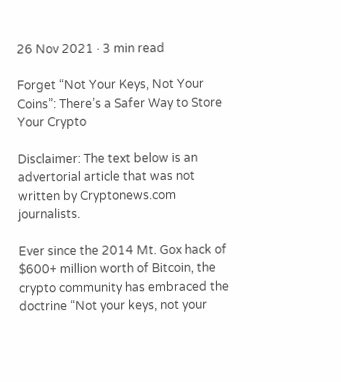26 Nov 2021 · 3 min read

Forget “Not Your Keys, Not Your Coins”: There’s a Safer Way to Store Your Crypto

Disclaimer: The text below is an advertorial article that was not written by Cryptonews.com journalists.

Ever since the 2014 Mt. Gox hack of $600+ million worth of Bitcoin, the crypto community has embraced the doctrine “Not your keys, not your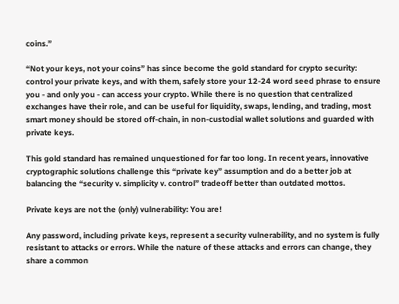coins.”

“Not your keys, not your coins” has since become the gold standard for crypto security: control your private keys, and with them, safely store your 12-24 word seed phrase to ensure you - and only you - can access your crypto. While there is no question that centralized exchanges have their role, and can be useful for liquidity, swaps, lending, and trading, most smart money should be stored off-chain, in non-custodial wallet solutions and guarded with private keys.

This gold standard has remained unquestioned for far too long. In recent years, innovative cryptographic solutions challenge this “private key” assumption and do a better job at balancing the “security v. simplicity v. control” tradeoff better than outdated mottos.

Private keys are not the (only) vulnerability: You are!

Any password, including private keys, represent a security vulnerability, and no system is fully resistant to attacks or errors. While the nature of these attacks and errors can change, they share a common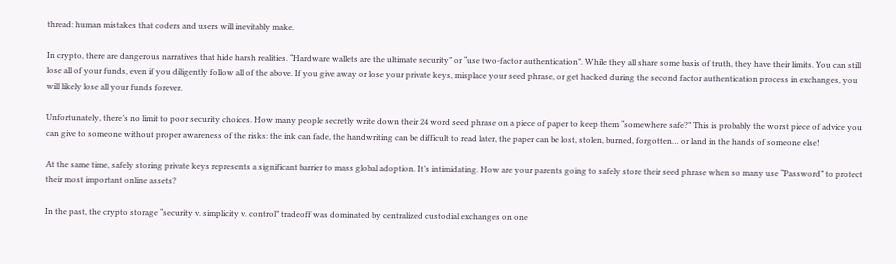thread: human mistakes that coders and users will inevitably make.

In crypto, there are dangerous narratives that hide harsh realities. “Hardware wallets are the ultimate security” or “use two-factor authentication”. While they all share some basis of truth, they have their limits. You can still lose all of your funds, even if you diligently follow all of the above. If you give away or lose your private keys, misplace your seed phrase, or get hacked during the second factor authentication process in exchanges, you will likely lose all your funds forever.

Unfortunately, there’s no limit to poor security choices. How many people secretly write down their 24 word seed phrase on a piece of paper to keep them “somewhere safe?” This is probably the worst piece of advice you can give to someone without proper awareness of the risks: the ink can fade, the handwriting can be difficult to read later, the paper can be lost, stolen, burned, forgotten… or land in the hands of someone else!

At the same time, safely storing private keys represents a significant barrier to mass global adoption. It’s intimidating. How are your parents going to safely store their seed phrase when so many use “Password” to protect their most important online assets?

In the past, the crypto storage “security v. simplicity v. control” tradeoff was dominated by centralized custodial exchanges on one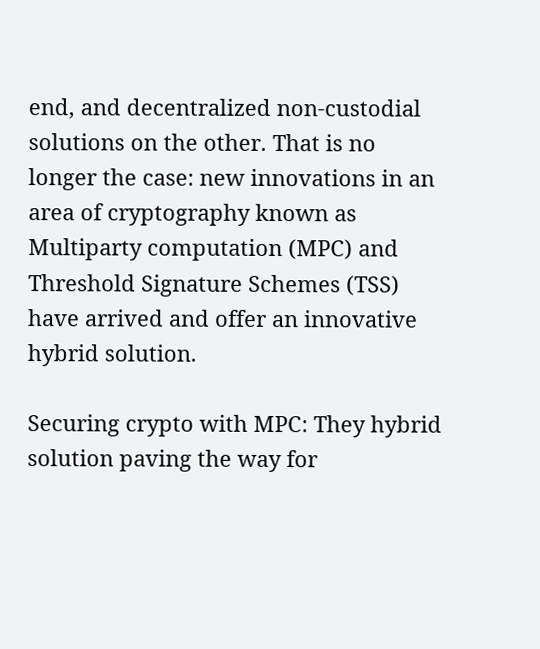end, and decentralized non-custodial solutions on the other. That is no longer the case: new innovations in an area of cryptography known as Multiparty computation (MPC) and Threshold Signature Schemes (TSS) have arrived and offer an innovative hybrid solution.

Securing crypto with MPC: They hybrid solution paving the way for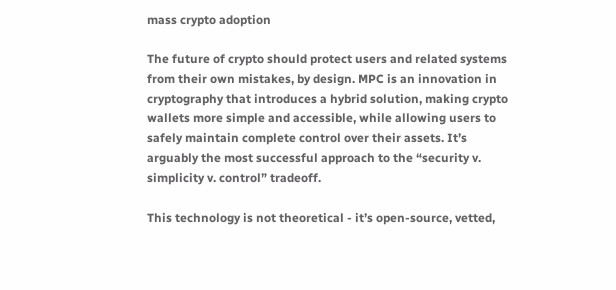mass crypto adoption

The future of crypto should protect users and related systems from their own mistakes, by design. MPC is an innovation in cryptography that introduces a hybrid solution, making crypto wallets more simple and accessible, while allowing users to safely maintain complete control over their assets. It’s arguably the most successful approach to the “security v. simplicity v. control” tradeoff.

This technology is not theoretical - it’s open-source, vetted,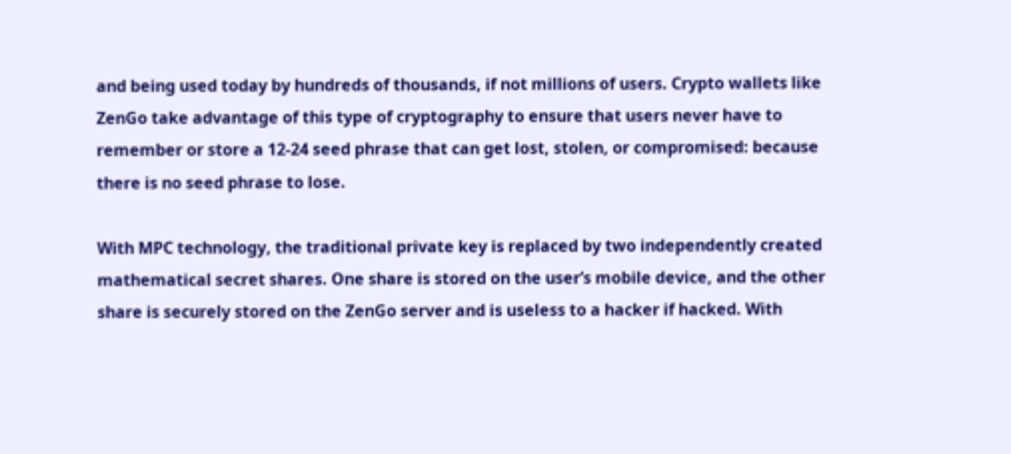and being used today by hundreds of thousands, if not millions of users. Crypto wallets like ZenGo take advantage of this type of cryptography to ensure that users never have to remember or store a 12-24 seed phrase that can get lost, stolen, or compromised: because there is no seed phrase to lose.

With MPC technology, the traditional private key is replaced by two independently created mathematical secret shares. One share is stored on the user’s mobile device, and the other share is securely stored on the ZenGo server and is useless to a hacker if hacked. With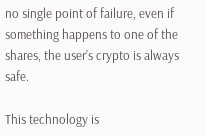no single point of failure, even if something happens to one of the shares, the user’s crypto is always safe.

This technology is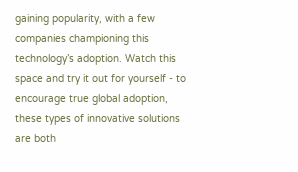gaining popularity, with a few companies championing this technology’s adoption. Watch this space and try it out for yourself - to encourage true global adoption, these types of innovative solutions are both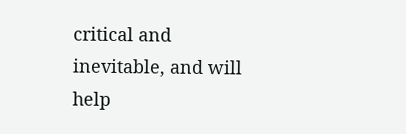critical and inevitable, and will help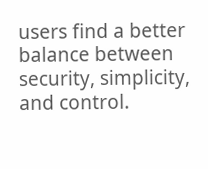users find a better balance between security, simplicity, and control.